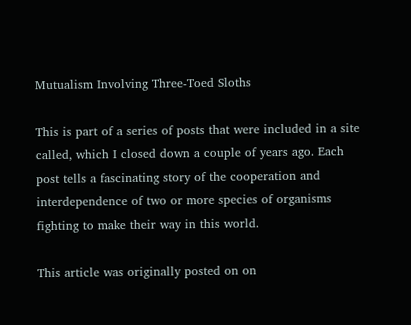Mutualism Involving Three-Toed Sloths

This is part of a series of posts that were included in a site called, which I closed down a couple of years ago. Each post tells a fascinating story of the cooperation and interdependence of two or more species of organisms fighting to make their way in this world.

This article was originally posted on on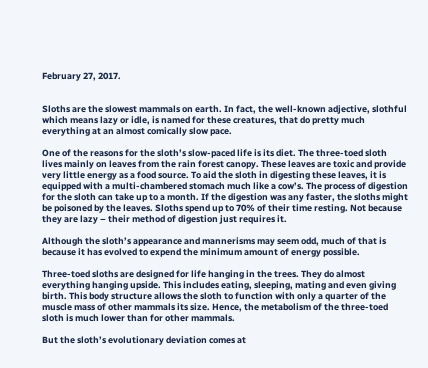February 27, 2017.


Sloths are the slowest mammals on earth. In fact, the well-known adjective, slothful which means lazy or idle, is named for these creatures, that do pretty much everything at an almost comically slow pace.

One of the reasons for the sloth’s slow-paced life is its diet. The three-toed sloth lives mainly on leaves from the rain forest canopy. These leaves are toxic and provide very little energy as a food source. To aid the sloth in digesting these leaves, it is equipped with a multi-chambered stomach much like a cow’s. The process of digestion for the sloth can take up to a month. If the digestion was any faster, the sloths might be poisoned by the leaves. Sloths spend up to 70% of their time resting. Not because they are lazy – their method of digestion just requires it.

Although the sloth’s appearance and mannerisms may seem odd, much of that is because it has evolved to expend the minimum amount of energy possible.

Three-toed sloths are designed for life hanging in the trees. They do almost everything hanging upside. This includes eating, sleeping, mating and even giving birth. This body structure allows the sloth to function with only a quarter of the muscle mass of other mammals its size. Hence, the metabolism of the three-toed sloth is much lower than for other mammals.

But the sloth’s evolutionary deviation comes at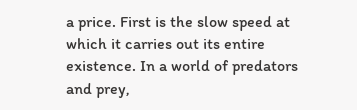a price. First is the slow speed at which it carries out its entire existence. In a world of predators and prey,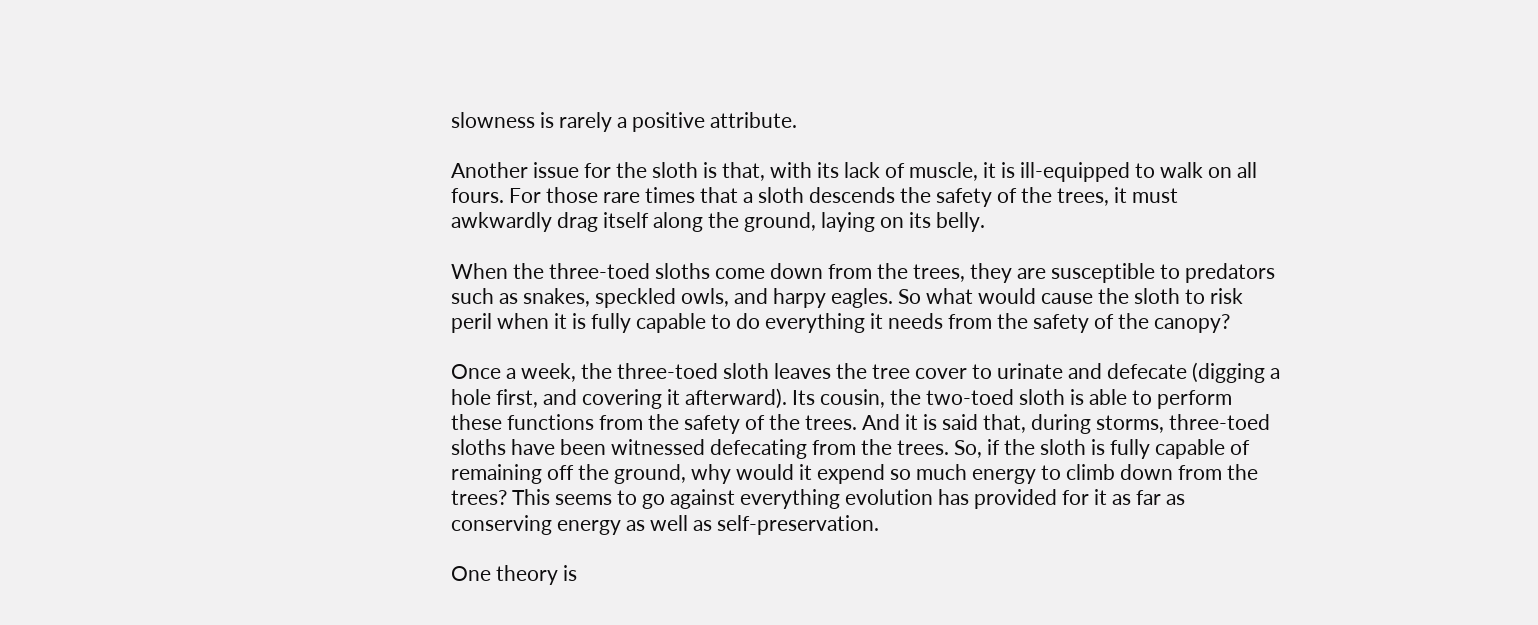slowness is rarely a positive attribute.

Another issue for the sloth is that, with its lack of muscle, it is ill-equipped to walk on all fours. For those rare times that a sloth descends the safety of the trees, it must awkwardly drag itself along the ground, laying on its belly.

When the three-toed sloths come down from the trees, they are susceptible to predators such as snakes, speckled owls, and harpy eagles. So what would cause the sloth to risk peril when it is fully capable to do everything it needs from the safety of the canopy?

Once a week, the three-toed sloth leaves the tree cover to urinate and defecate (digging a hole first, and covering it afterward). Its cousin, the two-toed sloth is able to perform these functions from the safety of the trees. And it is said that, during storms, three-toed sloths have been witnessed defecating from the trees. So, if the sloth is fully capable of remaining off the ground, why would it expend so much energy to climb down from the trees? This seems to go against everything evolution has provided for it as far as conserving energy as well as self-preservation.

One theory is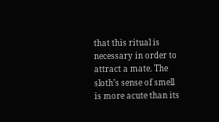that this ritual is necessary in order to attract a mate. The sloth’s sense of smell is more acute than its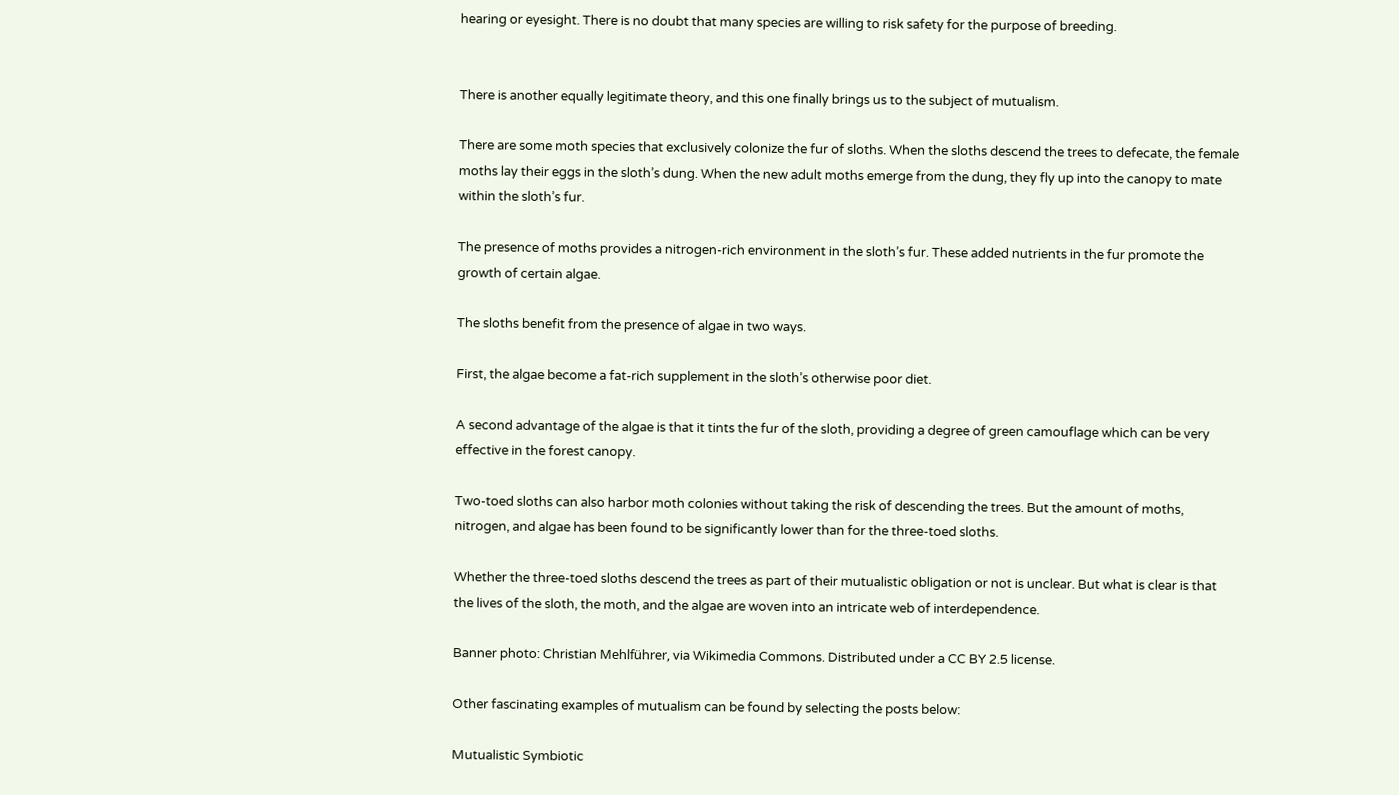hearing or eyesight. There is no doubt that many species are willing to risk safety for the purpose of breeding.


There is another equally legitimate theory, and this one finally brings us to the subject of mutualism.

There are some moth species that exclusively colonize the fur of sloths. When the sloths descend the trees to defecate, the female moths lay their eggs in the sloth’s dung. When the new adult moths emerge from the dung, they fly up into the canopy to mate within the sloth’s fur.

The presence of moths provides a nitrogen-rich environment in the sloth’s fur. These added nutrients in the fur promote the growth of certain algae.

The sloths benefit from the presence of algae in two ways.

First, the algae become a fat-rich supplement in the sloth’s otherwise poor diet.

A second advantage of the algae is that it tints the fur of the sloth, providing a degree of green camouflage which can be very effective in the forest canopy.

Two-toed sloths can also harbor moth colonies without taking the risk of descending the trees. But the amount of moths, nitrogen, and algae has been found to be significantly lower than for the three-toed sloths.

Whether the three-toed sloths descend the trees as part of their mutualistic obligation or not is unclear. But what is clear is that the lives of the sloth, the moth, and the algae are woven into an intricate web of interdependence.

Banner photo: Christian Mehlführer, via Wikimedia Commons. Distributed under a CC BY 2.5 license.

Other fascinating examples of mutualism can be found by selecting the posts below:

Mutualistic Symbiotic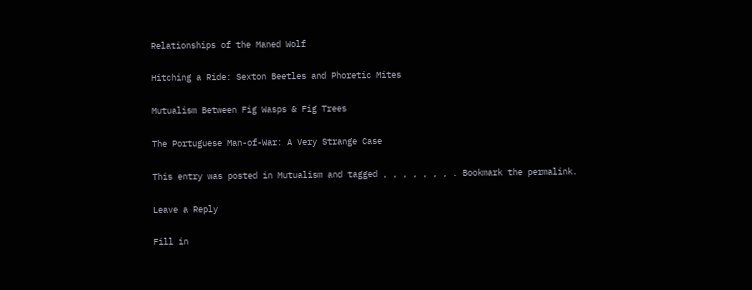Relationships of the Maned Wolf

Hitching a Ride: Sexton Beetles and Phoretic Mites

Mutualism Between Fig Wasps & Fig Trees

The Portuguese Man-of-War: A Very Strange Case

This entry was posted in Mutualism and tagged , , , , , , , . Bookmark the permalink.

Leave a Reply

Fill in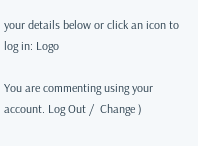your details below or click an icon to log in: Logo

You are commenting using your account. Log Out /  Change )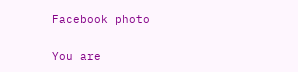Facebook photo

You are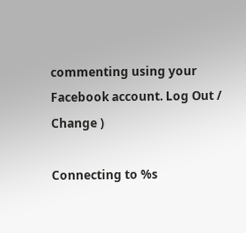commenting using your Facebook account. Log Out /  Change )

Connecting to %s